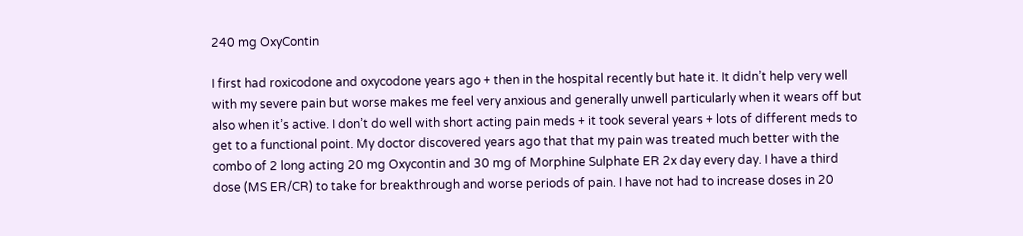240 mg OxyContin

I first had roxicodone and oxycodone years ago + then in the hospital recently but hate it. It didn’t help very well with my severe pain but worse makes me feel very anxious and generally unwell particularly when it wears off but also when it’s active. I don’t do well with short acting pain meds + it took several years + lots of different meds to get to a functional point. My doctor discovered years ago that that my pain was treated much better with the combo of 2 long acting 20 mg Oxycontin and 30 mg of Morphine Sulphate ER 2x day every day. I have a third dose (MS ER/CR) to take for breakthrough and worse periods of pain. I have not had to increase doses in 20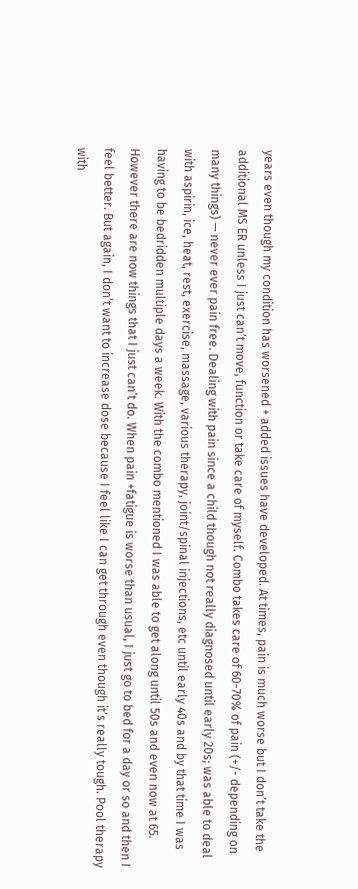years even though my condition has worsened + added issues have developed. At times, pain is much worse but I don’t take the additional MS ER unless I just can’t move, function or take care of myself. Combo takes care of 60-70% of pain (+/- depending on many things) — never ever pain free. Dealing with pain since a child though not really diagnosed until early 20s; was able to deal with aspirin, ice, heat, rest, exercise, massage, various therapy, joint/spinal injections, etc until early 40s and by that time I was having to be bedridden multiple days a week. With the combo mentioned I was able to get along until 50s and even now at 65. However there are now things that I just can’t do. When pain +fatigue is worse than usual, I just go to bed for a day or so and then I feel better. But again, I don’t want to increase dose because I feel like I can get through even though it’s really tough. Pool therapy with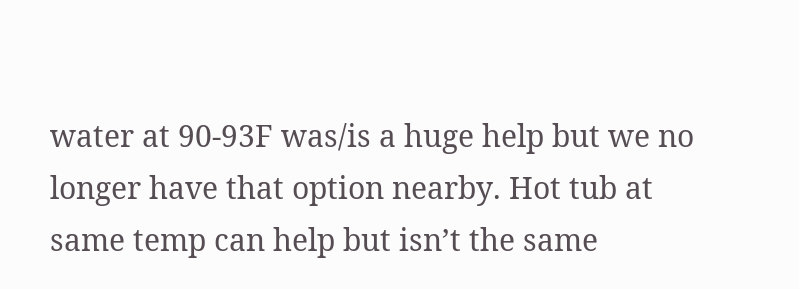water at 90-93F was/is a huge help but we no longer have that option nearby. Hot tub at same temp can help but isn’t the same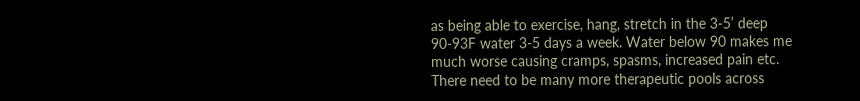as being able to exercise, hang, stretch in the 3-5’ deep 90-93F water 3-5 days a week. Water below 90 makes me much worse causing cramps, spasms, increased pain etc. There need to be many more therapeutic pools across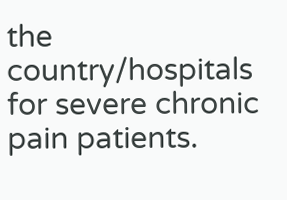the country/hospitals for severe chronic pain patients.